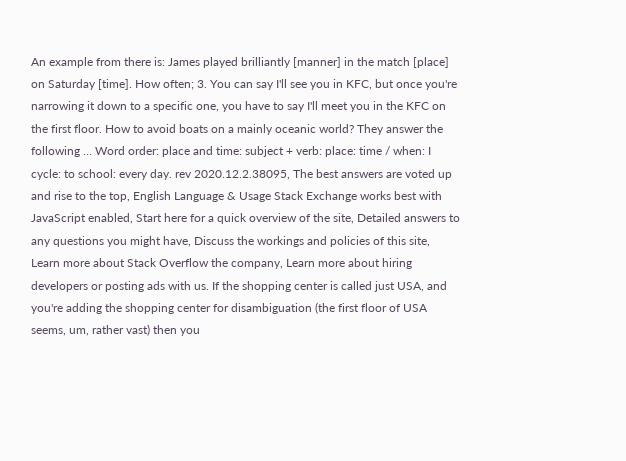An example from there is: James played brilliantly [manner] in the match [place] on Saturday [time]. How often; 3. You can say I'll see you in KFC, but once you're narrowing it down to a specific one, you have to say I'll meet you in the KFC on the first floor. How to avoid boats on a mainly oceanic world? They answer the following … Word order: place and time: subject + verb: place: time / when: I cycle: to school: every day. rev 2020.12.2.38095, The best answers are voted up and rise to the top, English Language & Usage Stack Exchange works best with JavaScript enabled, Start here for a quick overview of the site, Detailed answers to any questions you might have, Discuss the workings and policies of this site, Learn more about Stack Overflow the company, Learn more about hiring developers or posting ads with us. If the shopping center is called just USA, and you're adding the shopping center for disambiguation (the first floor of USA seems, um, rather vast) then you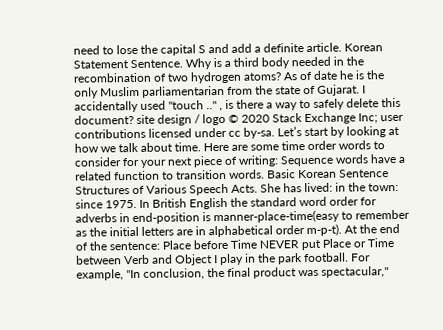need to lose the capital S and add a definite article. Korean Statement Sentence. Why is a third body needed in the recombination of two hydrogen atoms? As of date he is the only Muslim parliamentarian from the state of Gujarat. I accidentally used "touch .." , is there a way to safely delete this document? site design / logo © 2020 Stack Exchange Inc; user contributions licensed under cc by-sa. Let’s start by looking at how we talk about time. Here are some time order words to consider for your next piece of writing: Sequence words have a related function to transition words. Basic Korean Sentence Structures of Various Speech Acts. She has lived: in the town: since 1975. In British English the standard word order for adverbs in end-position is manner-place-time(easy to remember as the initial letters are in alphabetical order m-p-t). At the end of the sentence: Place before Time NEVER put Place or Time between Verb and Object I play in the park football. For example, "In conclusion, the final product was spectacular,"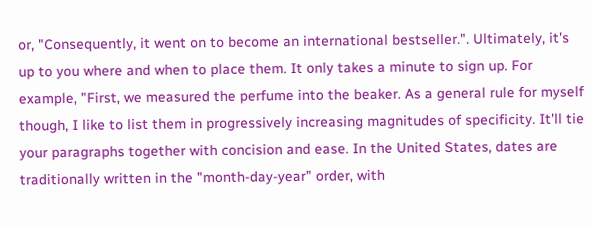or, "Consequently, it went on to become an international bestseller.". Ultimately, it's up to you where and when to place them. It only takes a minute to sign up. For example, "First, we measured the perfume into the beaker. As a general rule for myself though, I like to list them in progressively increasing magnitudes of specificity. It'll tie your paragraphs together with concision and ease. In the United States, dates are traditionally written in the "month-day-year" order, with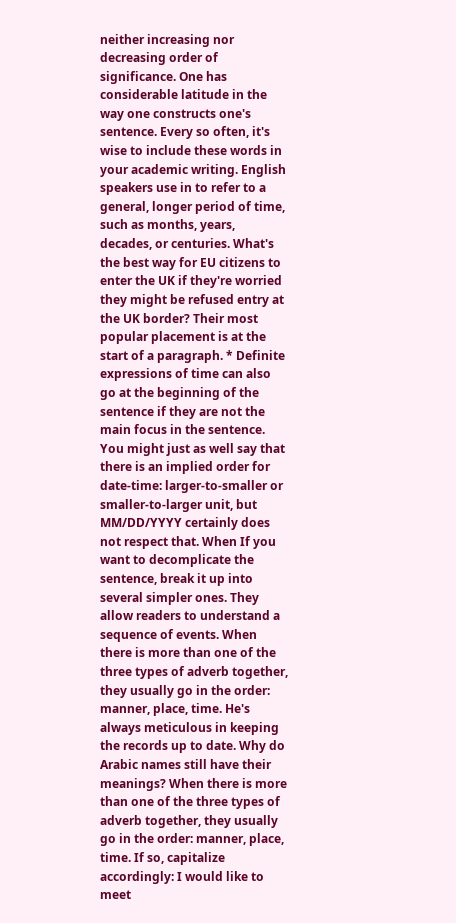neither increasing nor decreasing order of significance. One has considerable latitude in the way one constructs one's sentence. Every so often, it's wise to include these words in your academic writing. English speakers use in to refer to a general, longer period of time, such as months, years, decades, or centuries. What's the best way for EU citizens to enter the UK if they're worried they might be refused entry at the UK border? Their most popular placement is at the start of a paragraph. * Definite expressions of time can also go at the beginning of the sentence if they are not the main focus in the sentence. You might just as well say that there is an implied order for date-time: larger-to-smaller or smaller-to-larger unit, but MM/DD/YYYY certainly does not respect that. When If you want to decomplicate the sentence, break it up into several simpler ones. They allow readers to understand a sequence of events. When there is more than one of the three types of adverb together, they usually go in the order: manner, place, time. He's always meticulous in keeping the records up to date. Why do Arabic names still have their meanings? When there is more than one of the three types of adverb together, they usually go in the order: manner, place, time. If so, capitalize accordingly: I would like to meet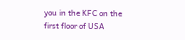you in the KFC on the first floor of USA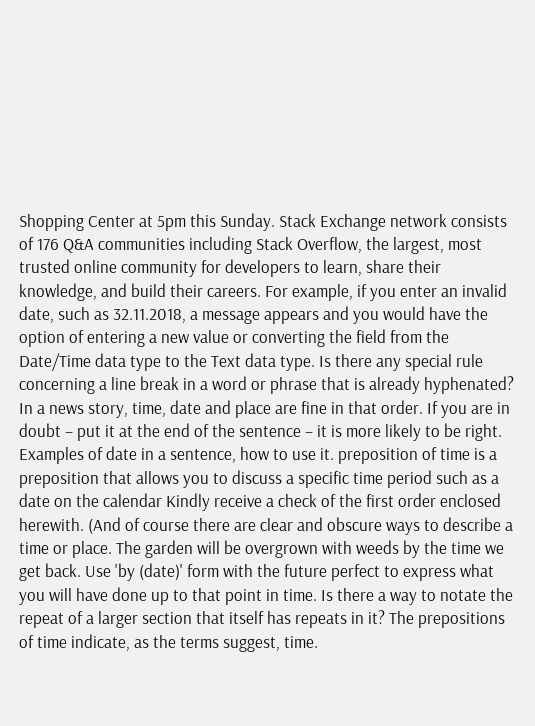Shopping Center at 5pm this Sunday. Stack Exchange network consists of 176 Q&A communities including Stack Overflow, the largest, most trusted online community for developers to learn, share their knowledge, and build their careers. For example, if you enter an invalid date, such as 32.11.2018, a message appears and you would have the option of entering a new value or converting the field from the Date/Time data type to the Text data type. Is there any special rule concerning a line break in a word or phrase that is already hyphenated? In a news story, time, date and place are fine in that order. If you are in doubt – put it at the end of the sentence – it is more likely to be right. Examples of date in a sentence, how to use it. preposition of time is a preposition that allows you to discuss a specific time period such as a date on the calendar Kindly receive a check of the first order enclosed herewith. (And of course there are clear and obscure ways to describe a time or place. The garden will be overgrown with weeds by the time we get back. Use 'by (date)' form with the future perfect to express what you will have done up to that point in time. Is there a way to notate the repeat of a larger section that itself has repeats in it? The prepositions of time indicate, as the terms suggest, time.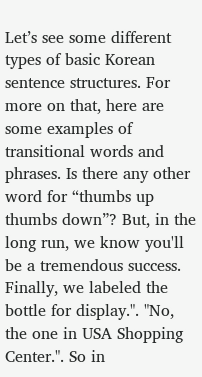Let’s see some different types of basic Korean sentence structures. For more on that, here are some examples of transitional words and phrases. Is there any other word for “thumbs up thumbs down”? But, in the long run, we know you'll be a tremendous success. Finally, we labeled the bottle for display.". "No, the one in USA Shopping Center.". So in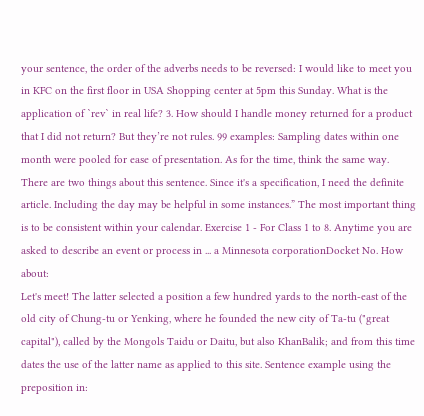your sentence, the order of the adverbs needs to be reversed: I would like to meet you in KFC on the first floor in USA Shopping center at 5pm this Sunday. What is the application of `rev` in real life? 3. How should I handle money returned for a product that I did not return? But they’re not rules. 99 examples: Sampling dates within one month were pooled for ease of presentation. As for the time, think the same way. There are two things about this sentence. Since it's a specification, I need the definite article. Including the day may be helpful in some instances.” The most important thing is to be consistent within your calendar. Exercise 1 - For Class 1 to 8. Anytime you are asked to describe an event or process in ... a Minnesota corporationDocket No. How about:
Let's meet! The latter selected a position a few hundred yards to the north-east of the old city of Chung-tu or Yenking, where he founded the new city of Ta-tu ("great capital"), called by the Mongols Taidu or Daitu, but also KhanBalik; and from this time dates the use of the latter name as applied to this site. Sentence example using the preposition in: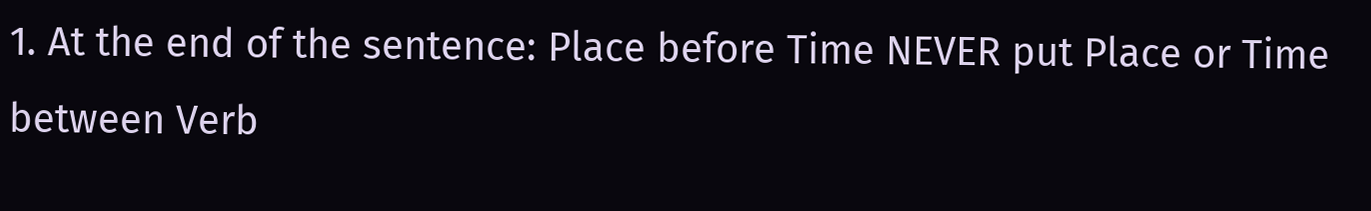1. At the end of the sentence: Place before Time NEVER put Place or Time between Verb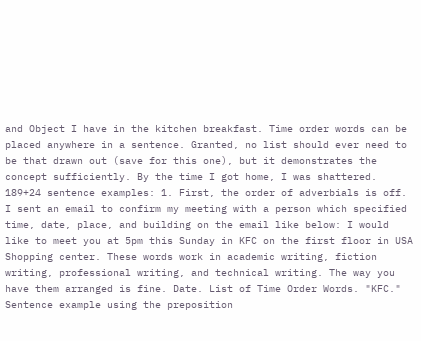and Object I have in the kitchen breakfast. Time order words can be placed anywhere in a sentence. Granted, no list should ever need to be that drawn out (save for this one), but it demonstrates the concept sufficiently. By the time I got home, I was shattered. 189+24 sentence examples: 1. First, the order of adverbials is off. I sent an email to confirm my meeting with a person which specified time, date, place, and building on the email like below: I would like to meet you at 5pm this Sunday in KFC on the first floor in USA Shopping center. These words work in academic writing, fiction writing, professional writing, and technical writing. The way you have them arranged is fine. Date. List of Time Order Words. "KFC." Sentence example using the preposition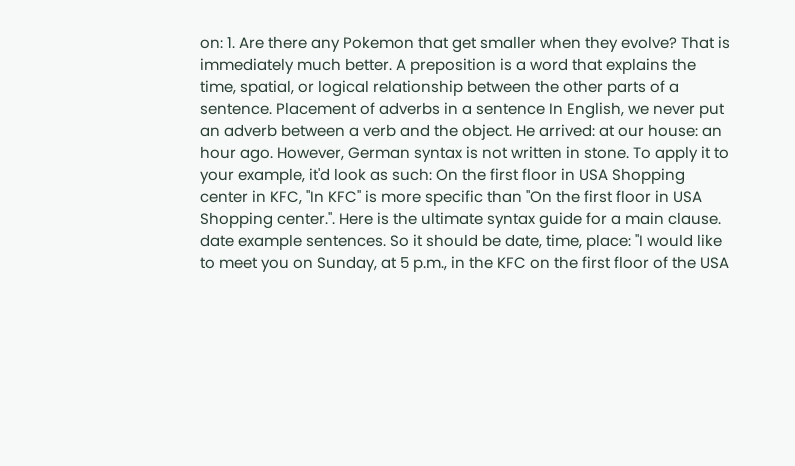on: 1. Are there any Pokemon that get smaller when they evolve? That is immediately much better. A preposition is a word that explains the time, spatial, or logical relationship between the other parts of a sentence. Placement of adverbs in a sentence In English, we never put an adverb between a verb and the object. He arrived: at our house: an hour ago. However, German syntax is not written in stone. To apply it to your example, it'd look as such: On the first floor in USA Shopping center in KFC, "In KFC" is more specific than "On the first floor in USA Shopping center.". Here is the ultimate syntax guide for a main clause. date example sentences. So it should be date, time, place: "I would like to meet you on Sunday, at 5 p.m., in the KFC on the first floor of the USA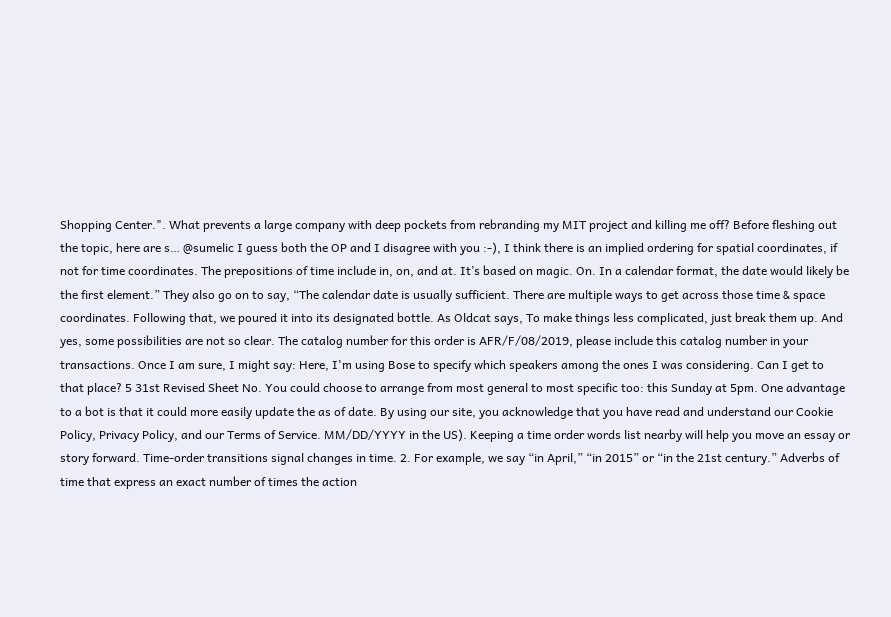Shopping Center.". What prevents a large company with deep pockets from rebranding my MIT project and killing me off? Before fleshing out the topic, here are s… @sumelic I guess both the OP and I disagree with you :-), I think there is an implied ordering for spatial coordinates, if not for time coordinates. The prepositions of time include in, on, and at. It’s based on magic. On. In a calendar format, the date would likely be the first element.” They also go on to say, “The calendar date is usually sufficient. There are multiple ways to get across those time & space coordinates. Following that, we poured it into its designated bottle. As Oldcat says, To make things less complicated, just break them up. And yes, some possibilities are not so clear. The catalog number for this order is AFR/F/08/2019, please include this catalog number in your transactions. Once I am sure, I might say: Here, I'm using Bose to specify which speakers among the ones I was considering. Can I get to that place? 5 31st Revised Sheet No. You could choose to arrange from most general to most specific too: this Sunday at 5pm. One advantage to a bot is that it could more easily update the as of date. By using our site, you acknowledge that you have read and understand our Cookie Policy, Privacy Policy, and our Terms of Service. MM/DD/YYYY in the US). Keeping a time order words list nearby will help you move an essay or story forward. Time-order transitions signal changes in time. 2. For example, we say “in April,” “in 2015” or “in the 21st century.” Adverbs of time that express an exact number of times the action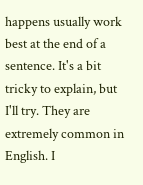happens usually work best at the end of a sentence. It's a bit tricky to explain, but I'll try. They are extremely common in English. I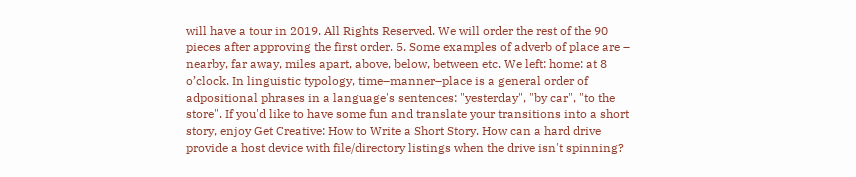will have a tour in 2019. All Rights Reserved. We will order the rest of the 90 pieces after approving the first order. 5. Some examples of adverb of place are – nearby, far away, miles apart, above, below, between etc. We left: home: at 8 o’clock. In linguistic typology, time–manner–place is a general order of adpositional phrases in a language's sentences: "yesterday", "by car", "to the store". If you'd like to have some fun and translate your transitions into a short story, enjoy Get Creative: How to Write a Short Story. How can a hard drive provide a host device with file/directory listings when the drive isn't spinning?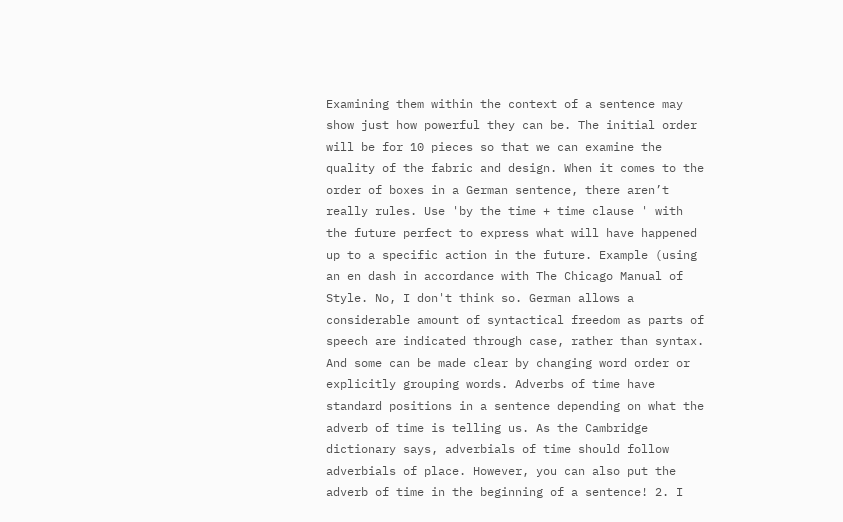Examining them within the context of a sentence may show just how powerful they can be. The initial order will be for 10 pieces so that we can examine the quality of the fabric and design. When it comes to the order of boxes in a German sentence, there aren’t really rules. Use 'by the time + time clause ' with the future perfect to express what will have happened up to a specific action in the future. Example (using an en dash in accordance with The Chicago Manual of Style. No, I don't think so. German allows a considerable amount of syntactical freedom as parts of speech are indicated through case, rather than syntax. And some can be made clear by changing word order or explicitly grouping words. Adverbs of time have standard positions in a sentence depending on what the adverb of time is telling us. As the Cambridge dictionary says, adverbials of time should follow adverbials of place. However, you can also put the adverb of time in the beginning of a sentence! 2. I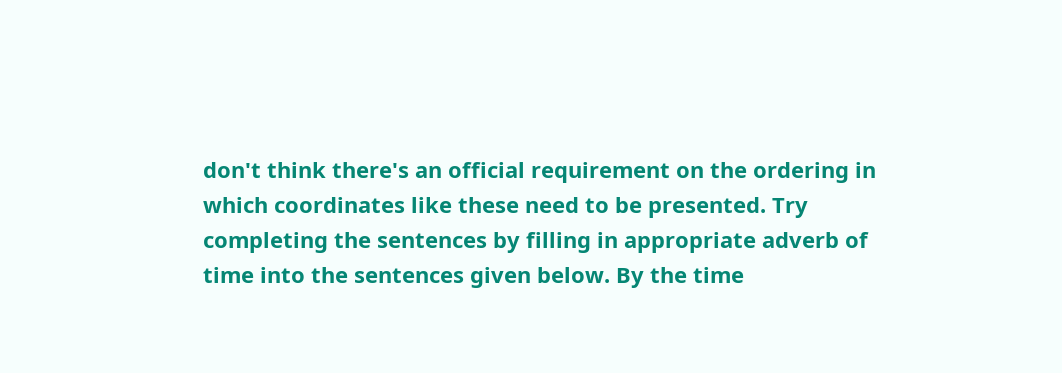don't think there's an official requirement on the ordering in which coordinates like these need to be presented. Try completing the sentences by filling in appropriate adverb of time into the sentences given below. By the time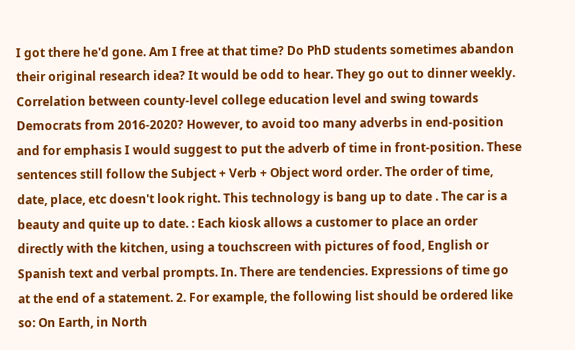I got there he'd gone. Am I free at that time? Do PhD students sometimes abandon their original research idea? It would be odd to hear. They go out to dinner weekly. Correlation between county-level college education level and swing towards Democrats from 2016-2020? However, to avoid too many adverbs in end-position and for emphasis I would suggest to put the adverb of time in front-position. These sentences still follow the Subject + Verb + Object word order. The order of time, date, place, etc doesn't look right. This technology is bang up to date . The car is a beauty and quite up to date. : Each kiosk allows a customer to place an order directly with the kitchen, using a touchscreen with pictures of food, English or Spanish text and verbal prompts. In. There are tendencies. Expressions of time go at the end of a statement. 2. For example, the following list should be ordered like so: On Earth, in North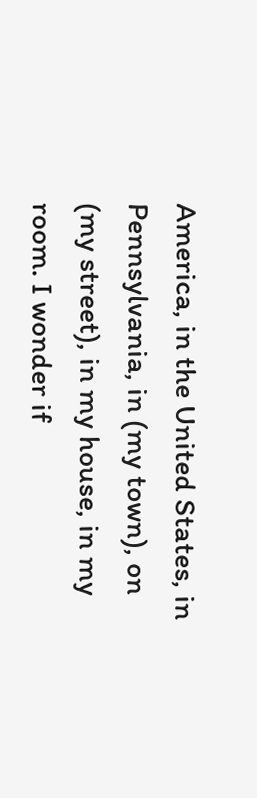America, in the United States, in Pennsylvania, in (my town), on (my street), in my house, in my room. I wonder if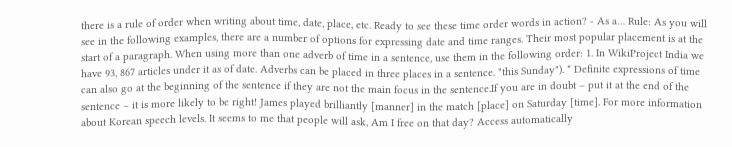there is a rule of order when writing about time, date, place, etc. Ready to see these time order words in action? - As a… Rule: As you will see in the following examples, there are a number of options for expressing date and time ranges. Their most popular placement is at the start of a paragraph. When using more than one adverb of time in a sentence, use them in the following order: 1. In WikiProject India we have 93, 867 articles under it as of date. Adverbs can be placed in three places in a sentence. "this Sunday"). * Definite expressions of time can also go at the beginning of the sentence if they are not the main focus in the sentence.If you are in doubt – put it at the end of the sentence – it is more likely to be right! James played brilliantly [manner] in the match [place] on Saturday [time]. For more information about Korean speech levels. It seems to me that people will ask, Am I free on that day? Access automatically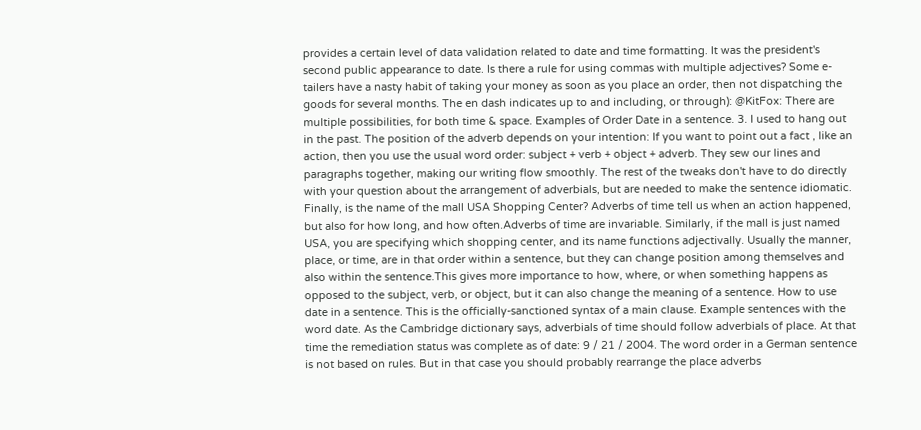provides a certain level of data validation related to date and time formatting. It was the president's second public appearance to date. Is there a rule for using commas with multiple adjectives? Some e-tailers have a nasty habit of taking your money as soon as you place an order, then not dispatching the goods for several months. The en dash indicates up to and including, or through): @KitFox: There are multiple possibilities, for both time & space. Examples of Order Date in a sentence. 3. I used to hang out in the past. The position of the adverb depends on your intention: If you want to point out a fact , like an action, then you use the usual word order: subject + verb + object + adverb. They sew our lines and paragraphs together, making our writing flow smoothly. The rest of the tweaks don't have to do directly with your question about the arrangement of adverbials, but are needed to make the sentence idiomatic. Finally, is the name of the mall USA Shopping Center? Adverbs of time tell us when an action happened, but also for how long, and how often.Adverbs of time are invariable. Similarly, if the mall is just named USA, you are specifying which shopping center, and its name functions adjectivally. Usually the manner, place, or time, are in that order within a sentence, but they can change position among themselves and also within the sentence.This gives more importance to how, where, or when something happens as opposed to the subject, verb, or object, but it can also change the meaning of a sentence. How to use date in a sentence. This is the officially-sanctioned syntax of a main clause. Example sentences with the word date. As the Cambridge dictionary says, adverbials of time should follow adverbials of place. At that time the remediation status was complete as of date: 9 / 21 / 2004. The word order in a German sentence is not based on rules. But in that case you should probably rearrange the place adverbs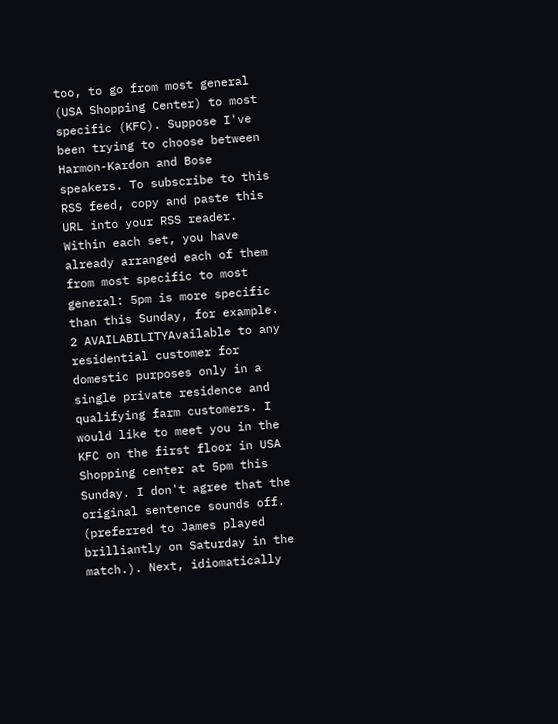too, to go from most general (USA Shopping Center) to most specific (KFC). Suppose I've been trying to choose between Harmon-Kardon and Bose speakers. To subscribe to this RSS feed, copy and paste this URL into your RSS reader. Within each set, you have already arranged each of them from most specific to most general: 5pm is more specific than this Sunday, for example. 2 AVAILABILITYAvailable to any residential customer for domestic purposes only in a single private residence and qualifying farm customers. I would like to meet you in the KFC on the first floor in USA Shopping center at 5pm this Sunday. I don't agree that the original sentence sounds off. (preferred to James played brilliantly on Saturday in the match.). Next, idiomatically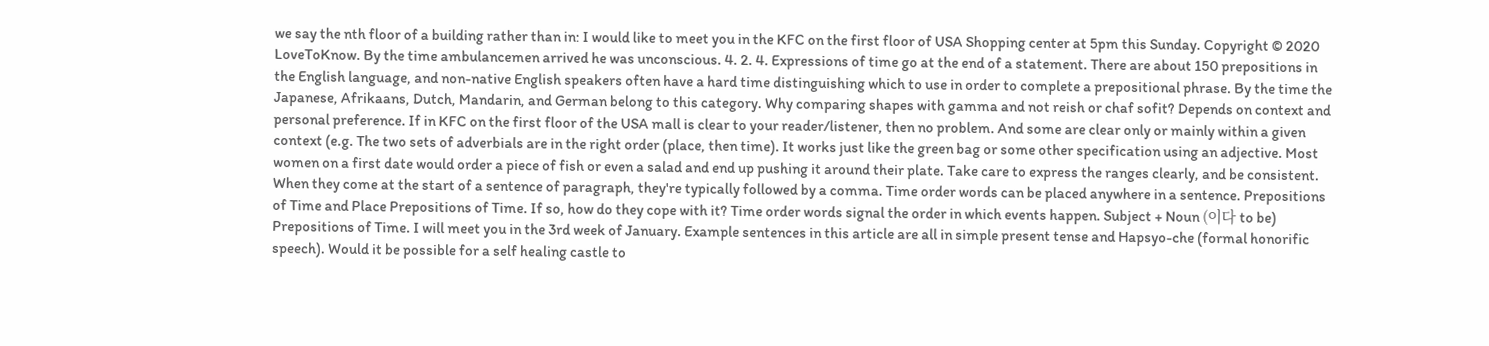we say the nth floor of a building rather than in: I would like to meet you in the KFC on the first floor of USA Shopping center at 5pm this Sunday. Copyright © 2020 LoveToKnow. By the time ambulancemen arrived he was unconscious. 4. 2. 4. Expressions of time go at the end of a statement. There are about 150 prepositions in the English language, and non-native English speakers often have a hard time distinguishing which to use in order to complete a prepositional phrase. By the time the Japanese, Afrikaans, Dutch, Mandarin, and German belong to this category. Why comparing shapes with gamma and not reish or chaf sofit? Depends on context and personal preference. If in KFC on the first floor of the USA mall is clear to your reader/listener, then no problem. And some are clear only or mainly within a given context (e.g. The two sets of adverbials are in the right order (place, then time). It works just like the green bag or some other specification using an adjective. Most women on a first date would order a piece of fish or even a salad and end up pushing it around their plate. Take care to express the ranges clearly, and be consistent. When they come at the start of a sentence of paragraph, they're typically followed by a comma. Time order words can be placed anywhere in a sentence. Prepositions of Time and Place Prepositions of Time. If so, how do they cope with it? Time order words signal the order in which events happen. Subject + Noun (이다 to be) Prepositions of Time. I will meet you in the 3rd week of January. Example sentences in this article are all in simple present tense and Hapsyo-che (formal honorific speech). Would it be possible for a self healing castle to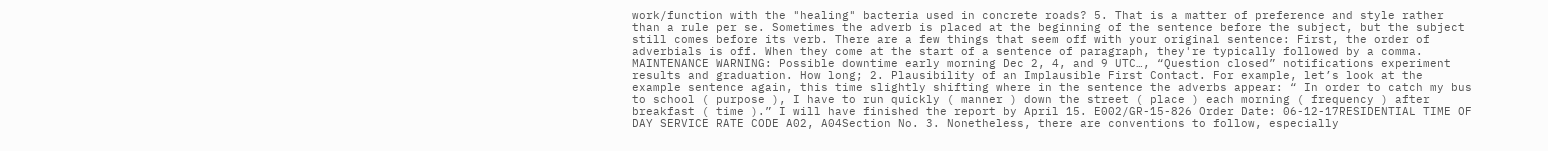work/function with the "healing" bacteria used in concrete roads? 5. That is a matter of preference and style rather than a rule per se. Sometimes the adverb is placed at the beginning of the sentence before the subject, but the subject still comes before its verb. There are a few things that seem off with your original sentence: First, the order of adverbials is off. When they come at the start of a sentence of paragraph, they're typically followed by a comma. MAINTENANCE WARNING: Possible downtime early morning Dec 2, 4, and 9 UTC…, “Question closed” notifications experiment results and graduation. How long; 2. Plausibility of an Implausible First Contact. For example, let’s look at the example sentence again, this time slightly shifting where in the sentence the adverbs appear: “ In order to catch my bus to school ( purpose ), I have to run quickly ( manner ) down the street ( place ) each morning ( frequency ) after breakfast ( time ).” I will have finished the report by April 15. E002/GR-15-826 Order Date: 06-12-17RESIDENTIAL TIME OF DAY SERVICE RATE CODE A02, A04Section No. 3. Nonetheless, there are conventions to follow, especially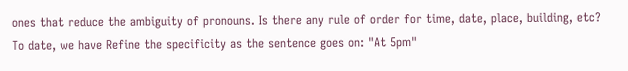ones that reduce the ambiguity of pronouns. Is there any rule of order for time, date, place, building, etc? To date, we have Refine the specificity as the sentence goes on: "At 5pm"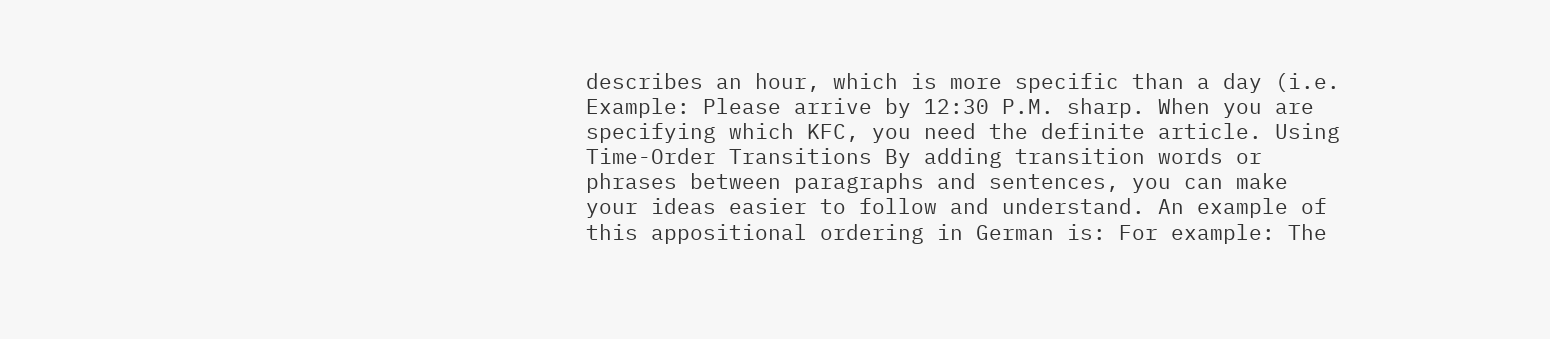describes an hour, which is more specific than a day (i.e. Example: Please arrive by 12:30 P.M. sharp. When you are specifying which KFC, you need the definite article. Using Time-Order Transitions By adding transition words or phrases between paragraphs and sentences, you can make your ideas easier to follow and understand. An example of this appositional ordering in German is: For example: The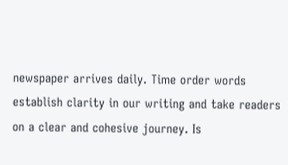newspaper arrives daily. Time order words establish clarity in our writing and take readers on a clear and cohesive journey. Is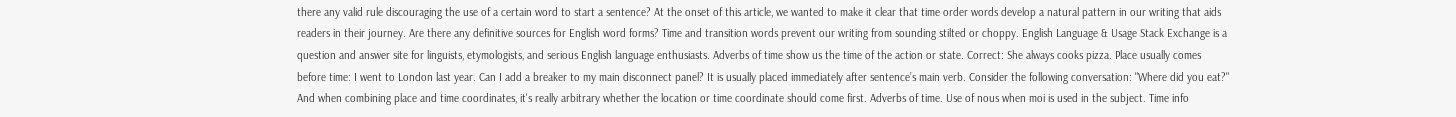there any valid rule discouraging the use of a certain word to start a sentence? At the onset of this article, we wanted to make it clear that time order words develop a natural pattern in our writing that aids readers in their journey. Are there any definitive sources for English word forms? Time and transition words prevent our writing from sounding stilted or choppy. English Language & Usage Stack Exchange is a question and answer site for linguists, etymologists, and serious English language enthusiasts. Adverbs of time show us the time of the action or state. Correct: She always cooks pizza. Place usually comes before time: I went to London last year. Can I add a breaker to my main disconnect panel? It is usually placed immediately after sentence’s main verb. Consider the following conversation: "Where did you eat?" And when combining place and time coordinates, it's really arbitrary whether the location or time coordinate should come first. Adverbs of time. Use of nous when moi is used in the subject. Time info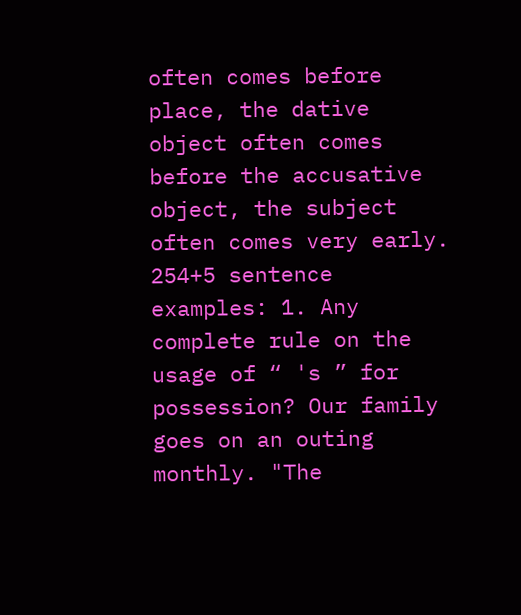often comes before place, the dative object often comes before the accusative object, the subject often comes very early. 254+5 sentence examples: 1. Any complete rule on the usage of “ 's ” for possession? Our family goes on an outing monthly. "The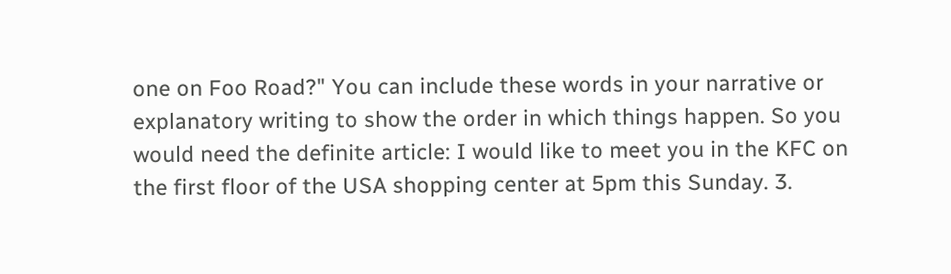one on Foo Road?" You can include these words in your narrative or explanatory writing to show the order in which things happen. So you would need the definite article: I would like to meet you in the KFC on the first floor of the USA shopping center at 5pm this Sunday. 3.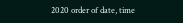2020 order of date, time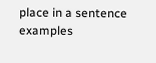place in a sentence examples